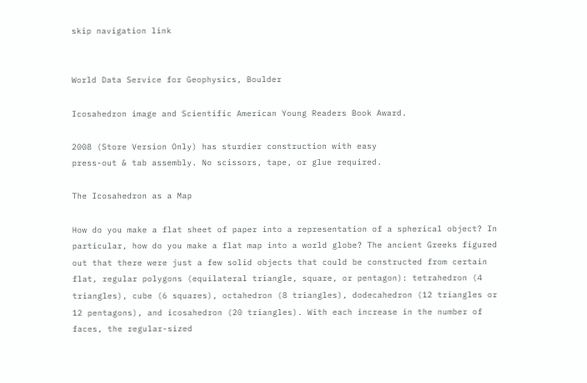skip navigation link


World Data Service for Geophysics, Boulder

Icosahedron image and Scientific American Young Readers Book Award.

2008 (Store Version Only) has sturdier construction with easy
press-out & tab assembly. No scissors, tape, or glue required.

The Icosahedron as a Map

How do you make a flat sheet of paper into a representation of a spherical object? In particular, how do you make a flat map into a world globe? The ancient Greeks figured out that there were just a few solid objects that could be constructed from certain flat, regular polygons (equilateral triangle, square, or pentagon): tetrahedron (4 triangles), cube (6 squares), octahedron (8 triangles), dodecahedron (12 triangles or 12 pentagons), and icosahedron (20 triangles). With each increase in the number of faces, the regular-sized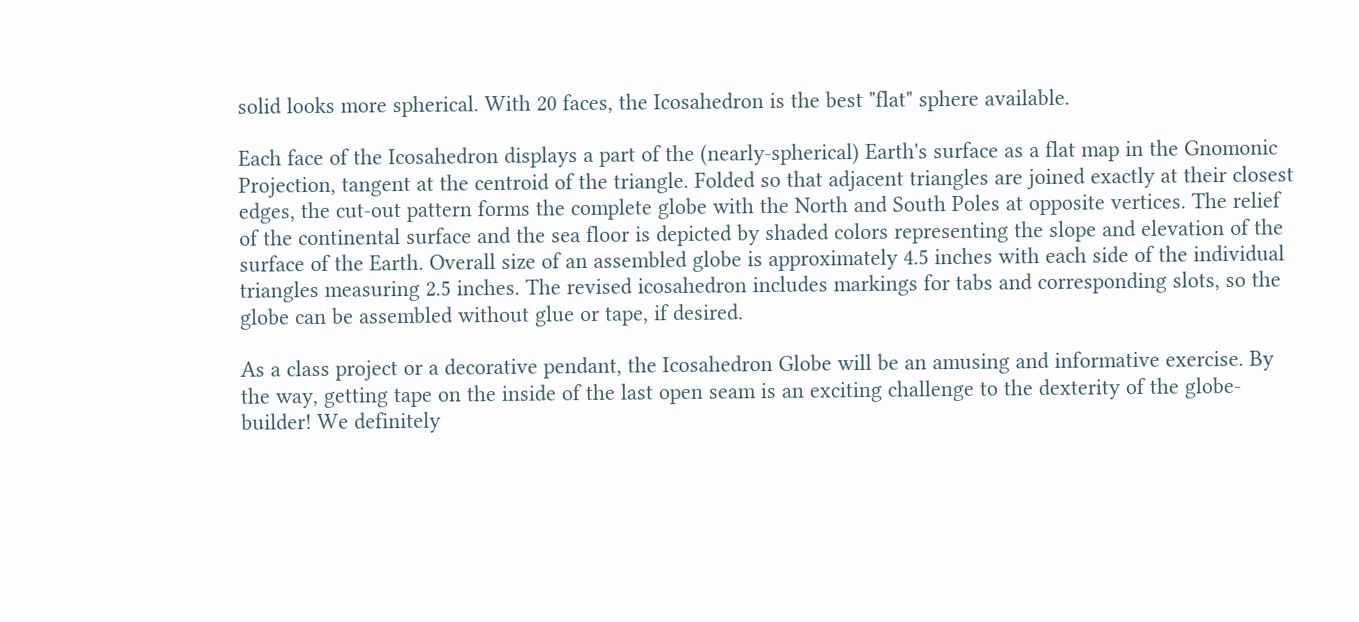solid looks more spherical. With 20 faces, the Icosahedron is the best "flat" sphere available.

Each face of the Icosahedron displays a part of the (nearly-spherical) Earth's surface as a flat map in the Gnomonic Projection, tangent at the centroid of the triangle. Folded so that adjacent triangles are joined exactly at their closest edges, the cut-out pattern forms the complete globe with the North and South Poles at opposite vertices. The relief of the continental surface and the sea floor is depicted by shaded colors representing the slope and elevation of the surface of the Earth. Overall size of an assembled globe is approximately 4.5 inches with each side of the individual triangles measuring 2.5 inches. The revised icosahedron includes markings for tabs and corresponding slots, so the globe can be assembled without glue or tape, if desired.

As a class project or a decorative pendant, the Icosahedron Globe will be an amusing and informative exercise. By the way, getting tape on the inside of the last open seam is an exciting challenge to the dexterity of the globe-builder! We definitely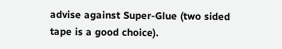advise against Super-Glue (two sided tape is a good choice).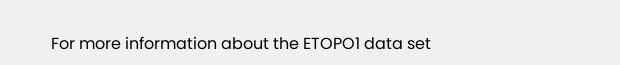For more information about the ETOPO1 data set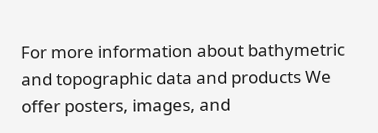For more information about bathymetric and topographic data and products We offer posters, images, and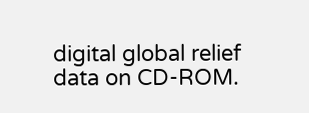digital global relief data on CD-ROM.